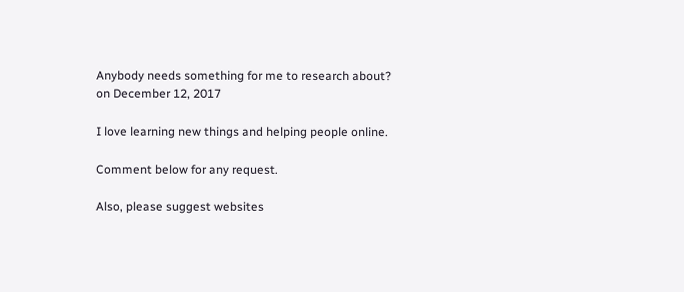Anybody needs something for me to research about?
on December 12, 2017

I love learning new things and helping people online.

Comment below for any request.

Also, please suggest websites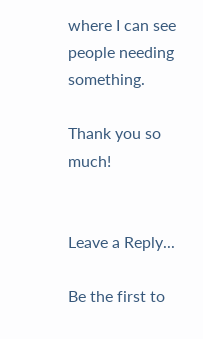where I can see people needing something.

Thank you so much!


Leave a Reply...

Be the first to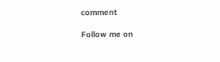comment

Follow me on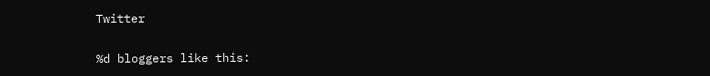Twitter

%d bloggers like this: